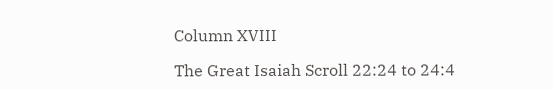Column XVIII

The Great Isaiah Scroll 22:24 to 24:4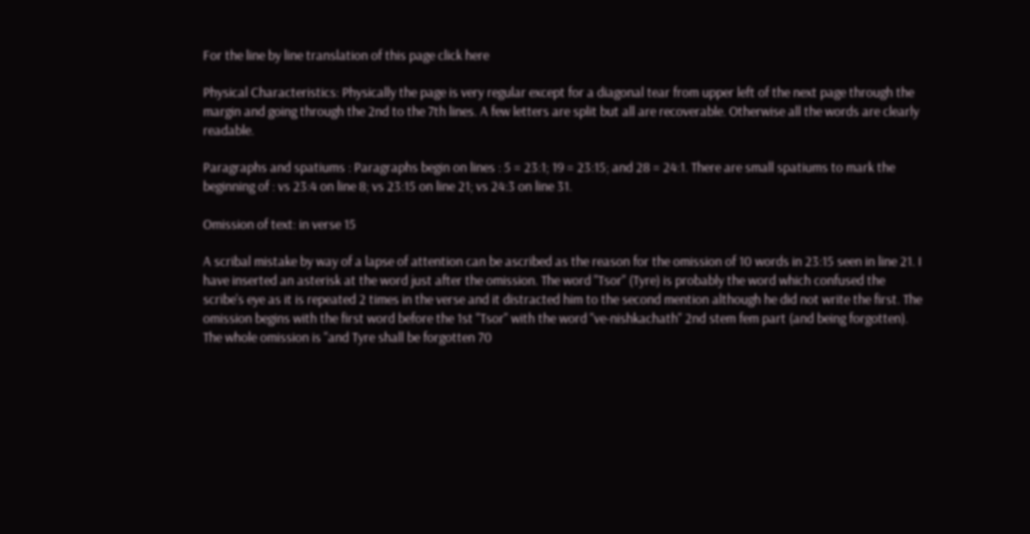For the line by line translation of this page click here

Physical Characteristics: Physically the page is very regular except for a diagonal tear from upper left of the next page through the margin and going through the 2nd to the 7th lines. A few letters are split but all are recoverable. Otherwise all the words are clearly readable.

Paragraphs and spatiums : Paragraphs begin on lines : 5 = 23:1; 19 = 23:15; and 28 = 24:1. There are small spatiums to mark the beginning of : vs 23:4 on line 8; vs 23:15 on line 21; vs 24:3 on line 31.

Omission of text: in verse 15

A scribal mistake by way of a lapse of attention can be ascribed as the reason for the omission of 10 words in 23:15 seen in line 21. I have inserted an asterisk at the word just after the omission. The word "Tsor" (Tyre) is probably the word which confused the scribe's eye as it is repeated 2 times in the verse and it distracted him to the second mention although he did not write the first. The omission begins with the first word before the 1st "Tsor" with the word "ve-nishkachath" 2nd stem fem part (and being forgotten). The whole omission is "and Tyre shall be forgotten 70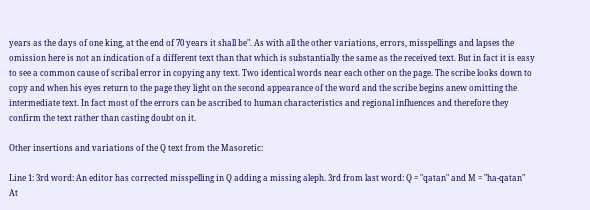years as the days of one king, at the end of 70 years it shall be". As with all the other variations, errors, misspellings and lapses the omission here is not an indication of a different text than that which is substantially the same as the received text. But in fact it is easy to see a common cause of scribal error in copying any text. Two identical words near each other on the page. The scribe looks down to copy and when his eyes return to the page they light on the second appearance of the word and the scribe begins anew omitting the intermediate text. In fact most of the errors can be ascribed to human characteristics and regional influences and therefore they confirm the text rather than casting doubt on it.

Other insertions and variations of the Q text from the Masoretic:

Line 1: 3rd word: An editor has corrected misspelling in Q adding a missing aleph. 3rd from last word: Q = "qatan" and M = "ha-qatan" At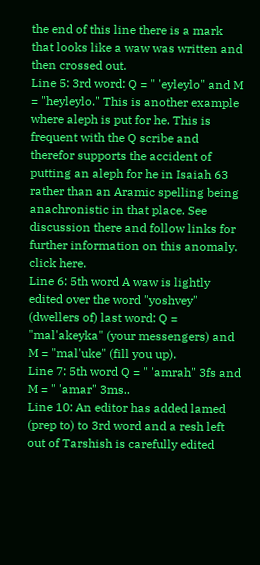the end of this line there is a mark that looks like a waw was written and then crossed out.
Line 5: 3rd word: Q = " 'eyleylo" and M = "heyleylo." This is another example where aleph is put for he. This is frequent with the Q scribe and therefor supports the accident of putting an aleph for he in Isaiah 63 rather than an Aramic spelling being anachronistic in that place. See discussion there and follow links for further information on this anomaly. click here.
Line 6: 5th word A waw is lightly edited over the word "yoshvey" (dwellers of) last word: Q = "mal'akeyka" (your messengers) and M = "mal'uke" (fill you up).
Line 7: 5th word Q = " 'amrah" 3fs and M = " 'amar" 3ms..
Line 10: An editor has added lamed (prep to) to 3rd word and a resh left out of Tarshish is carefully edited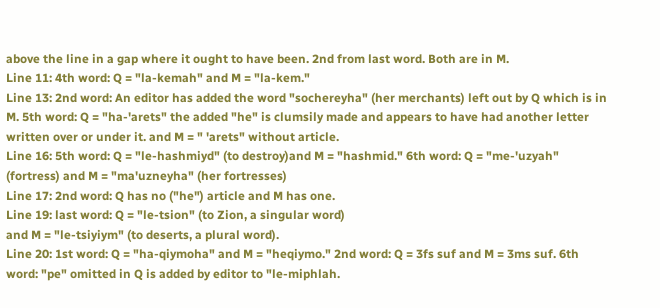above the line in a gap where it ought to have been. 2nd from last word. Both are in M.
Line 11: 4th word: Q = "la-kemah" and M = "la-kem."
Line 13: 2nd word: An editor has added the word "sochereyha" (her merchants) left out by Q which is in M. 5th word: Q = "ha-'arets" the added "he" is clumsily made and appears to have had another letter written over or under it. and M = " 'arets" without article.
Line 16: 5th word: Q = "le-hashmiyd" (to destroy)and M = "hashmid." 6th word: Q = "me-'uzyah" (fortress) and M = "ma'uzneyha" (her fortresses)
Line 17: 2nd word: Q has no ("he") article and M has one.
Line 19: last word: Q = "le-tsion" (to Zion, a singular word)
and M = "le-tsiyiym" (to deserts, a plural word).
Line 20: 1st word: Q = "ha-qiymoha" and M = "heqiymo." 2nd word: Q = 3fs suf and M = 3ms suf. 6th word: "pe" omitted in Q is added by editor to "le-miphlah.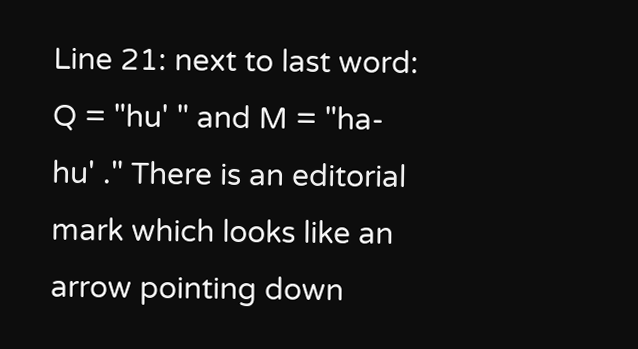Line 21: next to last word: Q = "hu' " and M = "ha-hu' ." There is an editorial mark which looks like an arrow pointing down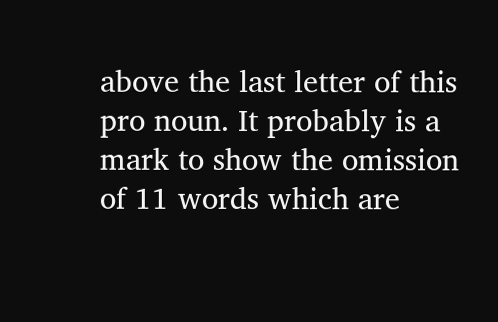above the last letter of this pro noun. It probably is a mark to show the omission of 11 words which are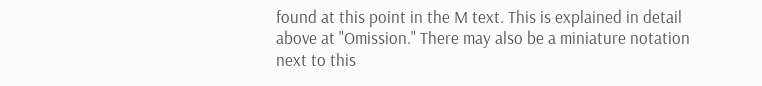found at this point in the M text. This is explained in detail above at "Omission." There may also be a miniature notation next to this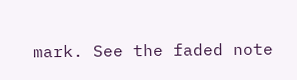mark. See the faded note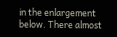in the enlargement below. There almost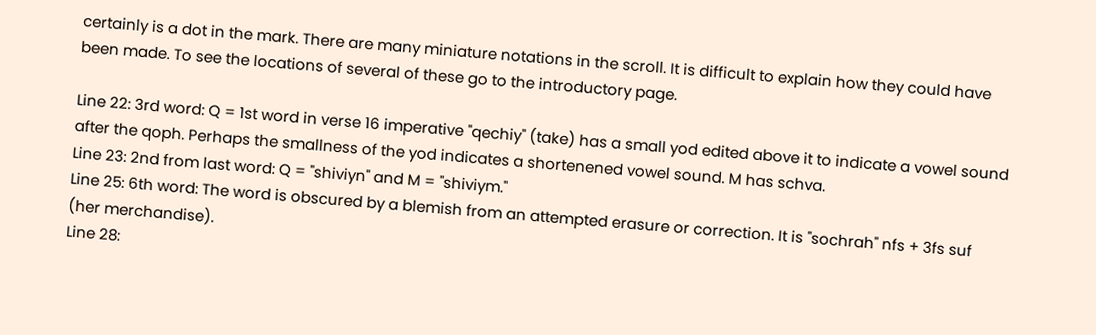certainly is a dot in the mark. There are many miniature notations in the scroll. It is difficult to explain how they could have been made. To see the locations of several of these go to the introductory page.

Line 22: 3rd word: Q = 1st word in verse 16 imperative "qechiy" (take) has a small yod edited above it to indicate a vowel sound after the qoph. Perhaps the smallness of the yod indicates a shortenened vowel sound. M has schva.
Line 23: 2nd from last word: Q = "shiviyn" and M = "shiviym."
Line 25: 6th word: The word is obscured by a blemish from an attempted erasure or correction. It is "sochrah" nfs + 3fs suf (her merchandise).
Line 28: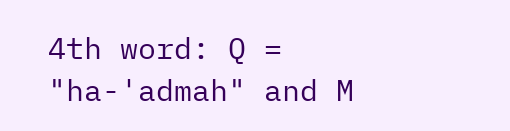4th word: Q = "ha-'admah" and M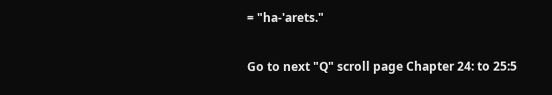= "ha-'arets."

Go to next "Q" scroll page Chapter 24: to 25:5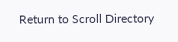Return to Scroll Directory